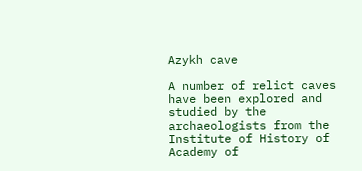Azykh cave

A number of relict caves have been explored and studied by the archaeologists from the Institute of History of Academy of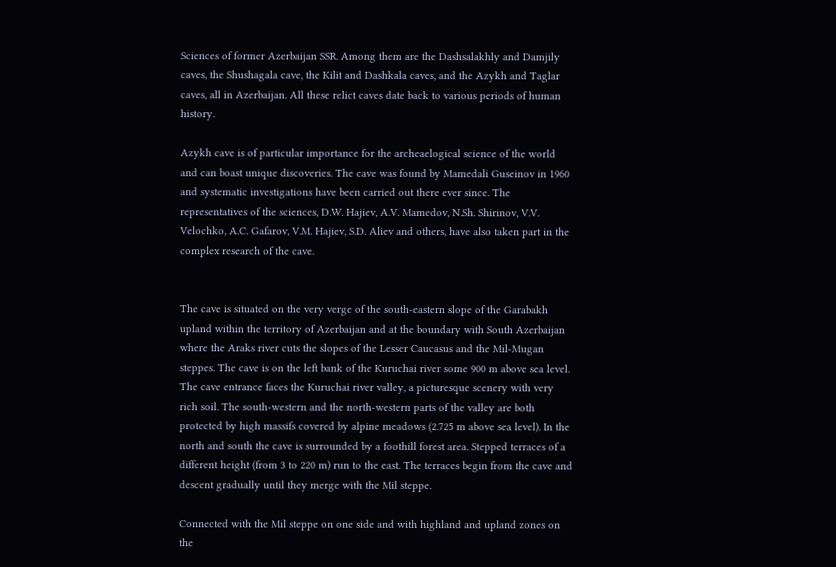Sciences of former Azerbaijan SSR. Among them are the Dashsalakhly and Damjily caves, the Shushagala cave, the Kilit and Dashkala caves, and the Azykh and Taglar caves, all in Azerbaijan. All these relict caves date back to various periods of human history.

Azykh cave is of particular importance for the archeaelogical science of the world and can boast unique discoveries. The cave was found by Mamedali Guseinov in 1960 and systematic investigations have been carried out there ever since. The representatives of the sciences, D.W. Hajiev, A.V. Mamedov, N.Sh. Shirinov, V.V. Velochko, A.C. Gafarov, V.M. Hajiev, S.D. Aliev and others, have also taken part in the complex research of the cave.


The cave is situated on the very verge of the south-eastern slope of the Garabakh upland within the territory of Azerbaijan and at the boundary with South Azerbaijan where the Araks river cuts the slopes of the Lesser Caucasus and the Mil-Mugan steppes. The cave is on the left bank of the Kuruchai river some 900 m above sea level. The cave entrance faces the Kuruchai river valley, a picturesque scenery with very rich soil. The south-western and the north-western parts of the valley are both protected by high massifs covered by alpine meadows (2.725 m above sea level). In the north and south the cave is surrounded by a foothill forest area. Stepped terraces of a different height (from 3 to 220 m) run to the east. The terraces begin from the cave and descent gradually until they merge with the Mil steppe.

Connected with the Mil steppe on one side and with highland and upland zones on the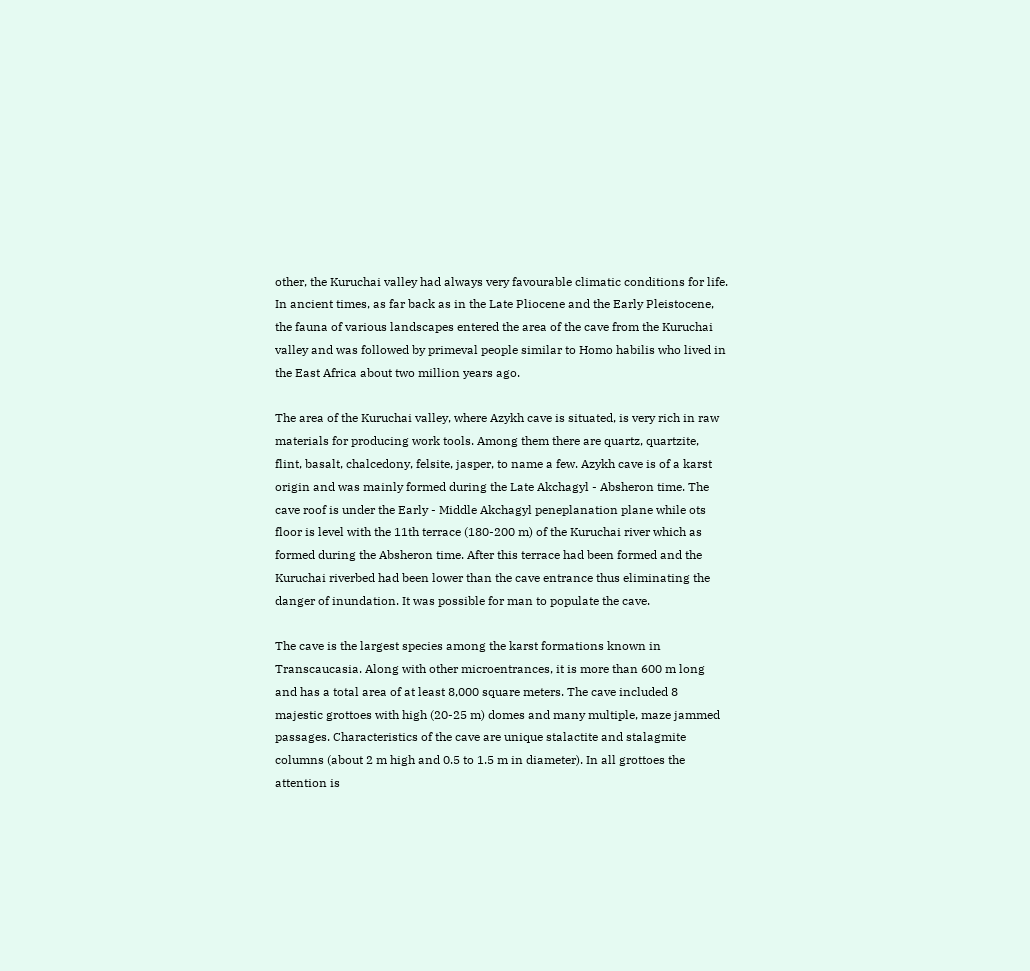other, the Kuruchai valley had always very favourable climatic conditions for life. In ancient times, as far back as in the Late Pliocene and the Early Pleistocene, the fauna of various landscapes entered the area of the cave from the Kuruchai valley and was followed by primeval people similar to Homo habilis who lived in the East Africa about two million years ago.

The area of the Kuruchai valley, where Azykh cave is situated, is very rich in raw materials for producing work tools. Among them there are quartz, quartzite, flint, basalt, chalcedony, felsite, jasper, to name a few. Azykh cave is of a karst origin and was mainly formed during the Late Akchagyl - Absheron time. The cave roof is under the Early - Middle Akchagyl peneplanation plane while ots floor is level with the 11th terrace (180-200 m) of the Kuruchai river which as formed during the Absheron time. After this terrace had been formed and the Kuruchai riverbed had been lower than the cave entrance thus eliminating the danger of inundation. It was possible for man to populate the cave.

The cave is the largest species among the karst formations known in Transcaucasia. Along with other microentrances, it is more than 600 m long and has a total area of at least 8,000 square meters. The cave included 8 majestic grottoes with high (20-25 m) domes and many multiple, maze jammed passages. Characteristics of the cave are unique stalactite and stalagmite columns (about 2 m high and 0.5 to 1.5 m in diameter). In all grottoes the attention is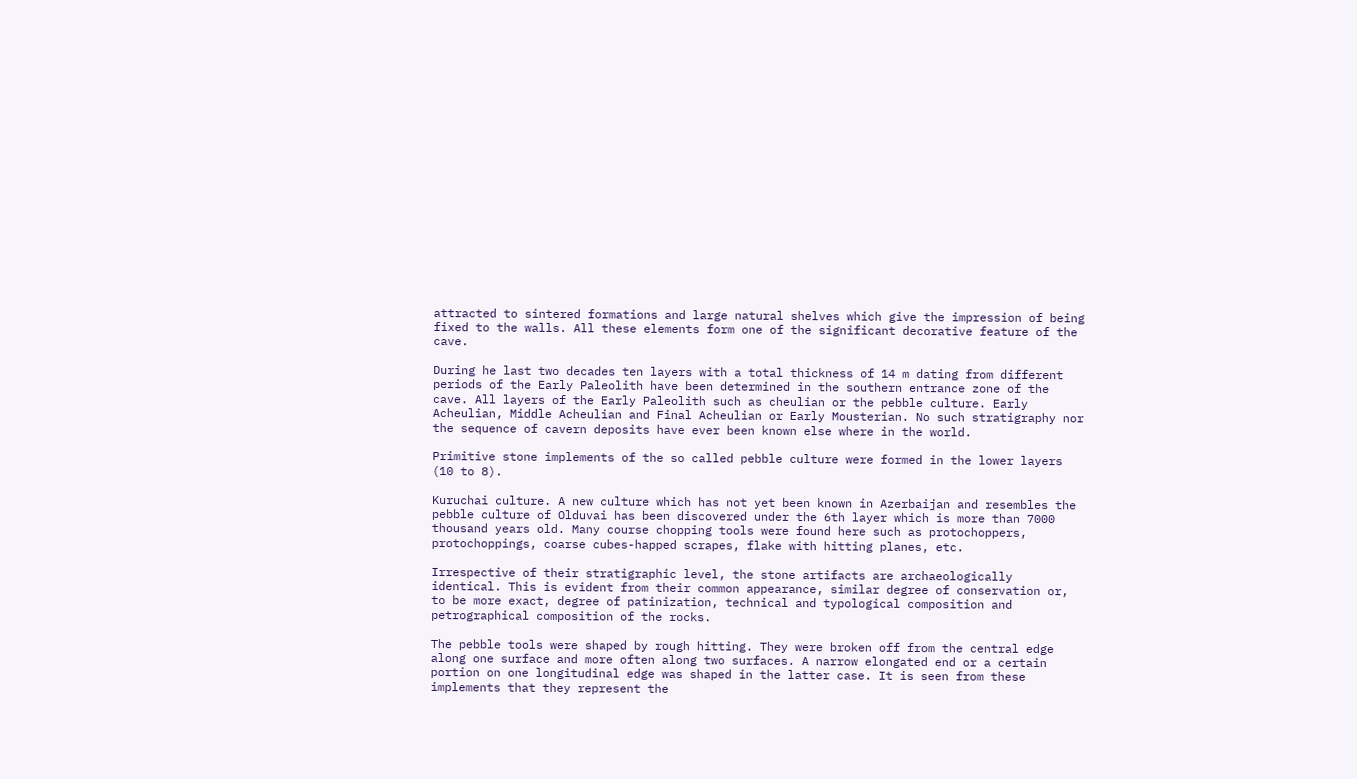attracted to sintered formations and large natural shelves which give the impression of being fixed to the walls. All these elements form one of the significant decorative feature of the cave.

During he last two decades ten layers with a total thickness of 14 m dating from different periods of the Early Paleolith have been determined in the southern entrance zone of the cave. All layers of the Early Paleolith such as cheulian or the pebble culture. Early Acheulian, Middle Acheulian and Final Acheulian or Early Mousterian. No such stratigraphy nor the sequence of cavern deposits have ever been known else where in the world.

Primitive stone implements of the so called pebble culture were formed in the lower layers (10 to 8).

Kuruchai culture. A new culture which has not yet been known in Azerbaijan and resembles the pebble culture of Olduvai has been discovered under the 6th layer which is more than 7000 thousand years old. Many course chopping tools were found here such as protochoppers, protochoppings, coarse cubes-happed scrapes, flake with hitting planes, etc.

Irrespective of their stratigraphic level, the stone artifacts are archaeologically identical. This is evident from their common appearance, similar degree of conservation or, to be more exact, degree of patinization, technical and typological composition and petrographical composition of the rocks.

The pebble tools were shaped by rough hitting. They were broken off from the central edge along one surface and more often along two surfaces. A narrow elongated end or a certain portion on one longitudinal edge was shaped in the latter case. It is seen from these implements that they represent the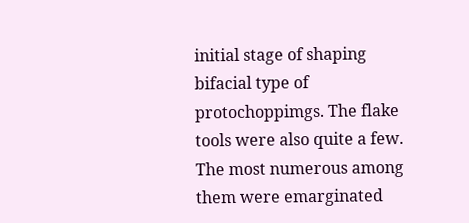initial stage of shaping bifacial type of protochoppimgs. The flake tools were also quite a few. The most numerous among them were emarginated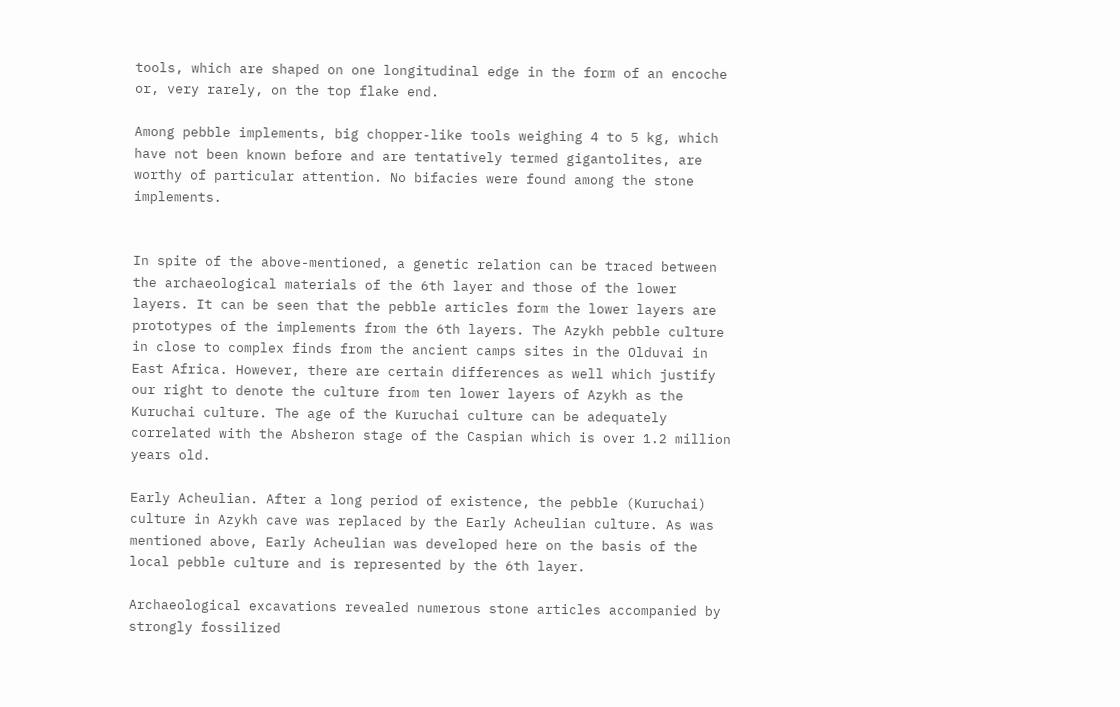tools, which are shaped on one longitudinal edge in the form of an encoche or, very rarely, on the top flake end.

Among pebble implements, big chopper-like tools weighing 4 to 5 kg, which have not been known before and are tentatively termed gigantolites, are worthy of particular attention. No bifacies were found among the stone implements.


In spite of the above-mentioned, a genetic relation can be traced between the archaeological materials of the 6th layer and those of the lower layers. It can be seen that the pebble articles form the lower layers are prototypes of the implements from the 6th layers. The Azykh pebble culture in close to complex finds from the ancient camps sites in the Olduvai in East Africa. However, there are certain differences as well which justify our right to denote the culture from ten lower layers of Azykh as the Kuruchai culture. The age of the Kuruchai culture can be adequately correlated with the Absheron stage of the Caspian which is over 1.2 million years old.

Early Acheulian. After a long period of existence, the pebble (Kuruchai) culture in Azykh cave was replaced by the Early Acheulian culture. As was mentioned above, Early Acheulian was developed here on the basis of the local pebble culture and is represented by the 6th layer.

Archaeological excavations revealed numerous stone articles accompanied by strongly fossilized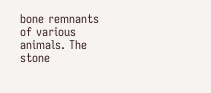bone remnants of various animals. The stone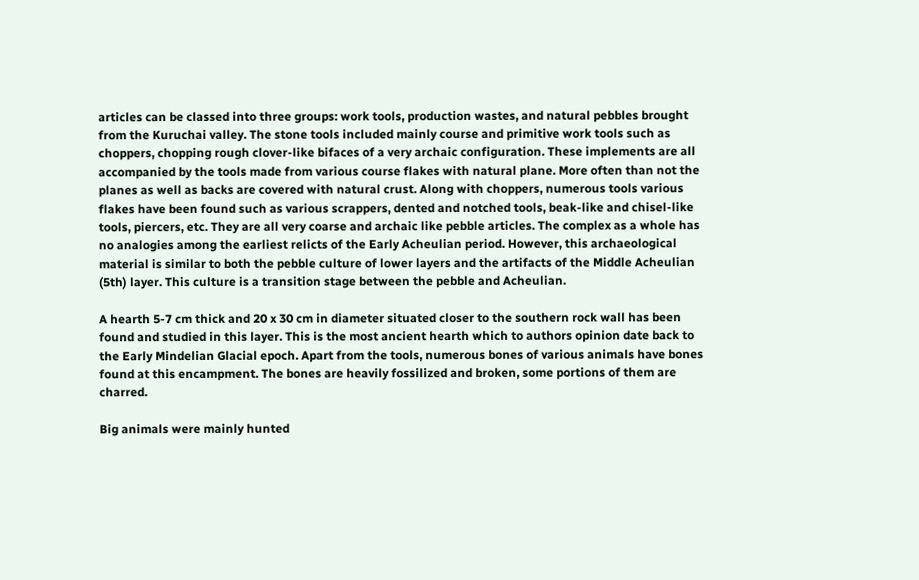articles can be classed into three groups: work tools, production wastes, and natural pebbles brought from the Kuruchai valley. The stone tools included mainly course and primitive work tools such as choppers, chopping rough clover-like bifaces of a very archaic configuration. These implements are all accompanied by the tools made from various course flakes with natural plane. More often than not the planes as well as backs are covered with natural crust. Along with choppers, numerous tools various flakes have been found such as various scrappers, dented and notched tools, beak-like and chisel-like tools, piercers, etc. They are all very coarse and archaic like pebble articles. The complex as a whole has no analogies among the earliest relicts of the Early Acheulian period. However, this archaeological material is similar to both the pebble culture of lower layers and the artifacts of the Middle Acheulian (5th) layer. This culture is a transition stage between the pebble and Acheulian.

A hearth 5-7 cm thick and 20 x 30 cm in diameter situated closer to the southern rock wall has been found and studied in this layer. This is the most ancient hearth which to authors opinion date back to the Early Mindelian Glacial epoch. Apart from the tools, numerous bones of various animals have bones found at this encampment. The bones are heavily fossilized and broken, some portions of them are charred.

Big animals were mainly hunted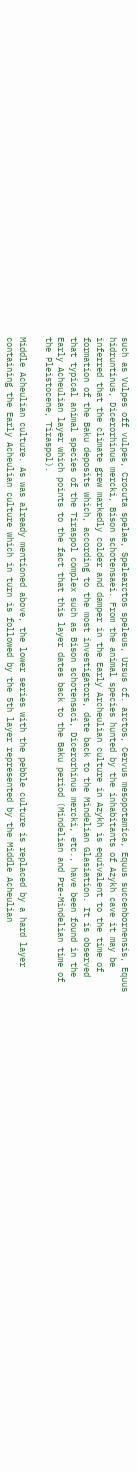such as Vulpes off vulpes, Crocuta spelae, Spelearctos speleus, Ursus cf. arctos, Cervus mesopotamica, Equus succenbornensis, Equus hidruntinus, Dicerorhinus mercki, Bison schotensaei. From the animal species hunted by the inhabitants of Azykh cave it may be inferred that the climate grew markedly colder and damper in the Early Archeulian culture in Azykh is equivalent to the time of formation of the Baku deposits which, according to the most investigators, date back to the Mindelian Glasiation. It is observed that typical animal species of the Tiraspol complex such as Bison schotensaci, Dicerorhinus mercki, etc., have been found in the Early Acheulian layer which points to the fact that this layer dates back to the Baku period (Mindelian and Pre-Mindelian time of the Pleistocene, Tiraspol).

Middle Acheulian culture. As was already mentioned above, the lower series with the pebble culture is replaced by a hard layer containing the Early Acheulian culture which in turn is followed by the 5th layer represented by the Middle Acheulian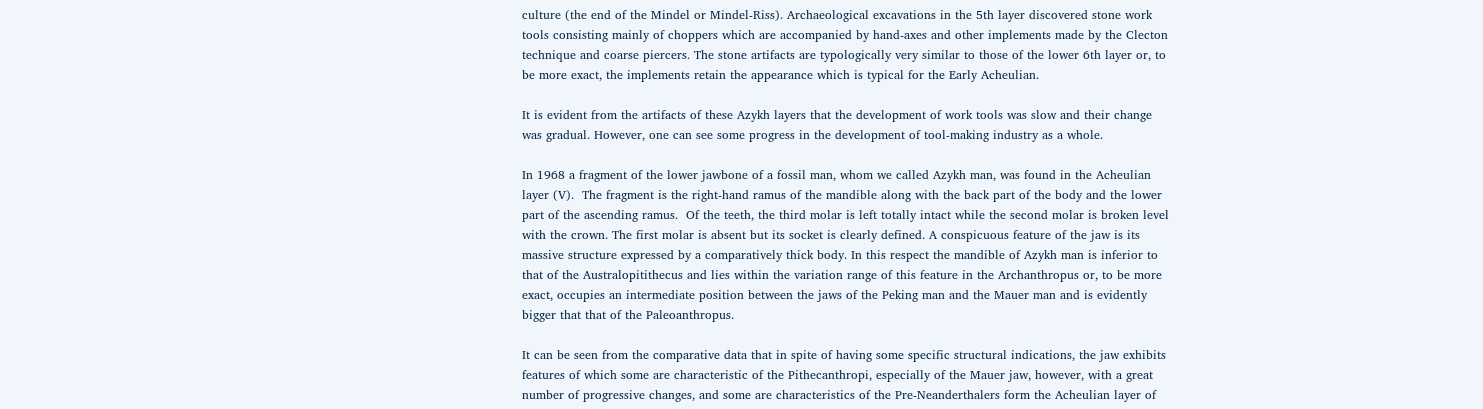culture (the end of the Mindel or Mindel-Riss). Archaeological excavations in the 5th layer discovered stone work tools consisting mainly of choppers which are accompanied by hand-axes and other implements made by the Clecton technique and coarse piercers. The stone artifacts are typologically very similar to those of the lower 6th layer or, to be more exact, the implements retain the appearance which is typical for the Early Acheulian.

It is evident from the artifacts of these Azykh layers that the development of work tools was slow and their change was gradual. However, one can see some progress in the development of tool-making industry as a whole.

In 1968 a fragment of the lower jawbone of a fossil man, whom we called Azykh man, was found in the Acheulian layer (V).  The fragment is the right-hand ramus of the mandible along with the back part of the body and the lower part of the ascending ramus.  Of the teeth, the third molar is left totally intact while the second molar is broken level with the crown. The first molar is absent but its socket is clearly defined. A conspicuous feature of the jaw is its massive structure expressed by a comparatively thick body. In this respect the mandible of Azykh man is inferior to that of the Australopitithecus and lies within the variation range of this feature in the Archanthropus or, to be more exact, occupies an intermediate position between the jaws of the Peking man and the Mauer man and is evidently bigger that that of the Paleoanthropus.

It can be seen from the comparative data that in spite of having some specific structural indications, the jaw exhibits features of which some are characteristic of the Pithecanthropi, especially of the Mauer jaw, however, with a great number of progressive changes, and some are characteristics of the Pre-Neanderthalers form the Acheulian layer of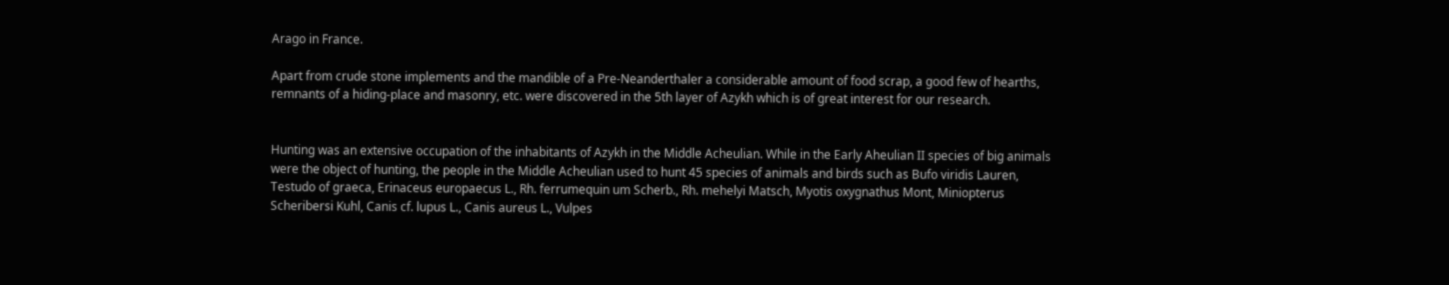Arago in France.

Apart from crude stone implements and the mandible of a Pre-Neanderthaler a considerable amount of food scrap, a good few of hearths, remnants of a hiding-place and masonry, etc. were discovered in the 5th layer of Azykh which is of great interest for our research.


Hunting was an extensive occupation of the inhabitants of Azykh in the Middle Acheulian. While in the Early Aheulian II species of big animals were the object of hunting, the people in the Middle Acheulian used to hunt 45 species of animals and birds such as Bufo viridis Lauren, Testudo of graeca, Erinaceus europaecus L., Rh. ferrumequin um Scherb., Rh. mehelyi Matsch, Myotis oxygnathus Mont, Miniopterus Scheribersi Kuhl, Canis cf. lupus L., Canis aureus L., Vulpes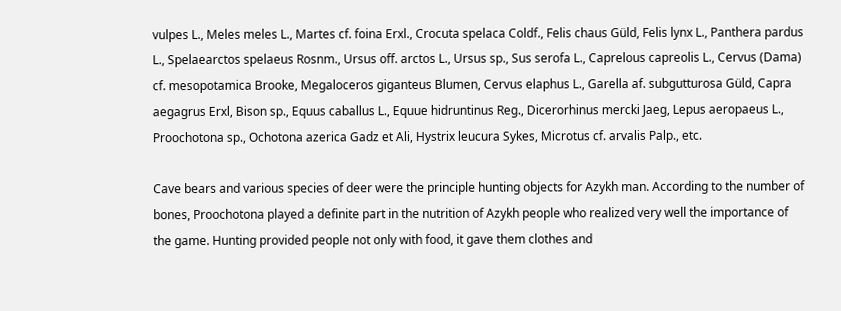vulpes L., Meles meles L., Martes cf. foina Erxl., Crocuta spelaca Coldf., Felis chaus Güld, Felis lynx L., Panthera pardus L., Spelaearctos spelaeus Rosnm., Ursus off. arctos L., Ursus sp., Sus serofa L., Caprelous capreolis L., Cervus (Dama) cf. mesopotamica Brooke, Megaloceros giganteus Blumen, Cervus elaphus L., Garella af. subgutturosa Güld, Capra aegagrus Erxl, Bison sp., Equus caballus L., Equue hidruntinus Reg., Dicerorhinus mercki Jaeg, Lepus aeropaeus L., Proochotona sp., Ochotona azerica Gadz et Ali, Hystrix leucura Sykes, Microtus cf. arvalis Palp., etc.

Cave bears and various species of deer were the principle hunting objects for Azykh man. According to the number of bones, Proochotona played a definite part in the nutrition of Azykh people who realized very well the importance of the game. Hunting provided people not only with food, it gave them clothes and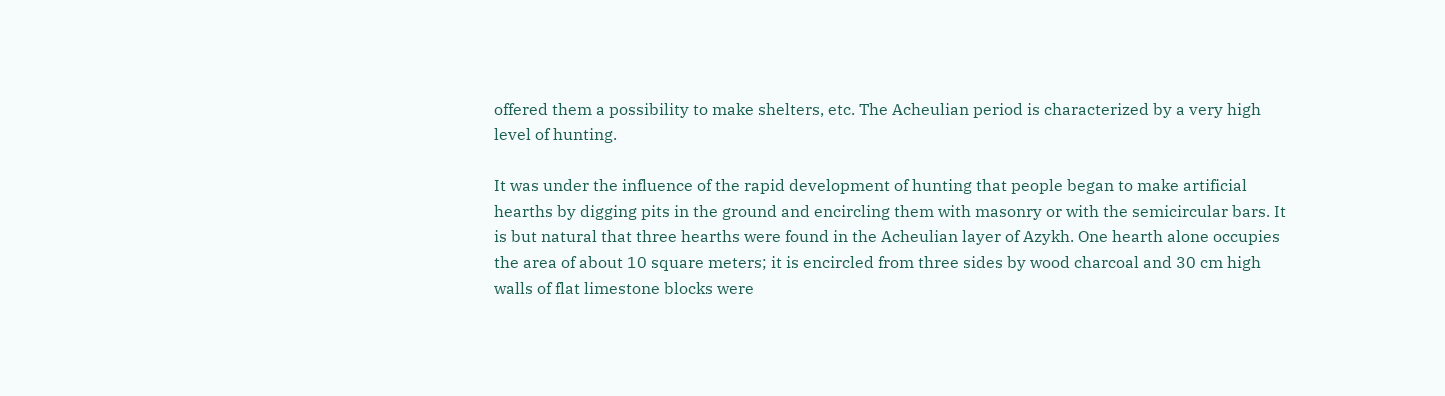offered them a possibility to make shelters, etc. The Acheulian period is characterized by a very high level of hunting.

It was under the influence of the rapid development of hunting that people began to make artificial hearths by digging pits in the ground and encircling them with masonry or with the semicircular bars. It is but natural that three hearths were found in the Acheulian layer of Azykh. One hearth alone occupies the area of about 10 square meters; it is encircled from three sides by wood charcoal and 30 cm high walls of flat limestone blocks were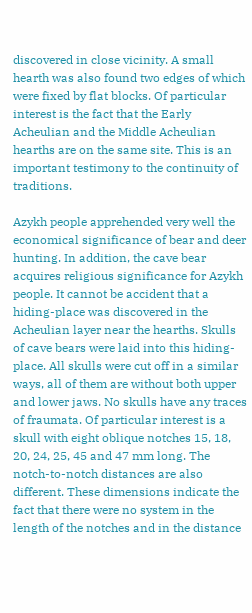discovered in close vicinity. A small hearth was also found two edges of which were fixed by flat blocks. Of particular interest is the fact that the Early Acheulian and the Middle Acheulian hearths are on the same site. This is an important testimony to the continuity of traditions.

Azykh people apprehended very well the economical significance of bear and deer hunting. In addition, the cave bear acquires religious significance for Azykh people. It cannot be accident that a hiding-place was discovered in the Acheulian layer near the hearths. Skulls of cave bears were laid into this hiding-place. All skulls were cut off in a similar ways, all of them are without both upper and lower jaws. No skulls have any traces of fraumata. Of particular interest is a skull with eight oblique notches 15, 18, 20, 24, 25, 45 and 47 mm long. The notch-to-notch distances are also different. These dimensions indicate the fact that there were no system in the length of the notches and in the distance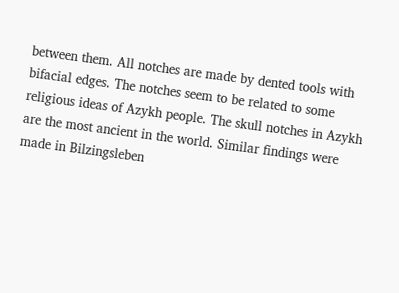between them. All notches are made by dented tools with bifacial edges. The notches seem to be related to some religious ideas of Azykh people. The skull notches in Azykh are the most ancient in the world. Similar findings were made in Bilzingsleben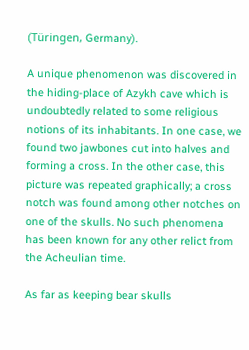(Türingen, Germany).

A unique phenomenon was discovered in the hiding-place of Azykh cave which is undoubtedly related to some religious notions of its inhabitants. In one case, we found two jawbones cut into halves and forming a cross. In the other case, this picture was repeated graphically; a cross notch was found among other notches on one of the skulls. No such phenomena has been known for any other relict from the Acheulian time.

As far as keeping bear skulls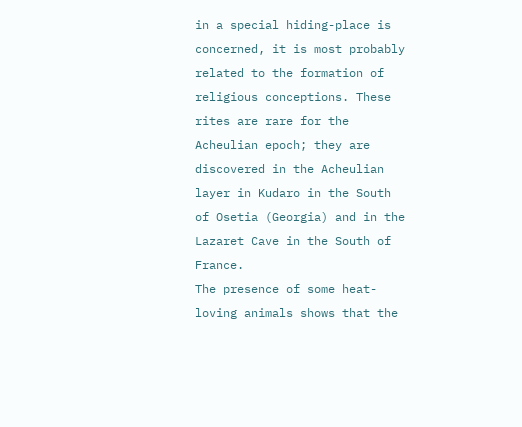in a special hiding-place is concerned, it is most probably related to the formation of religious conceptions. These rites are rare for the Acheulian epoch; they are discovered in the Acheulian layer in Kudaro in the South of Osetia (Georgia) and in the Lazaret Cave in the South of France.
The presence of some heat-loving animals shows that the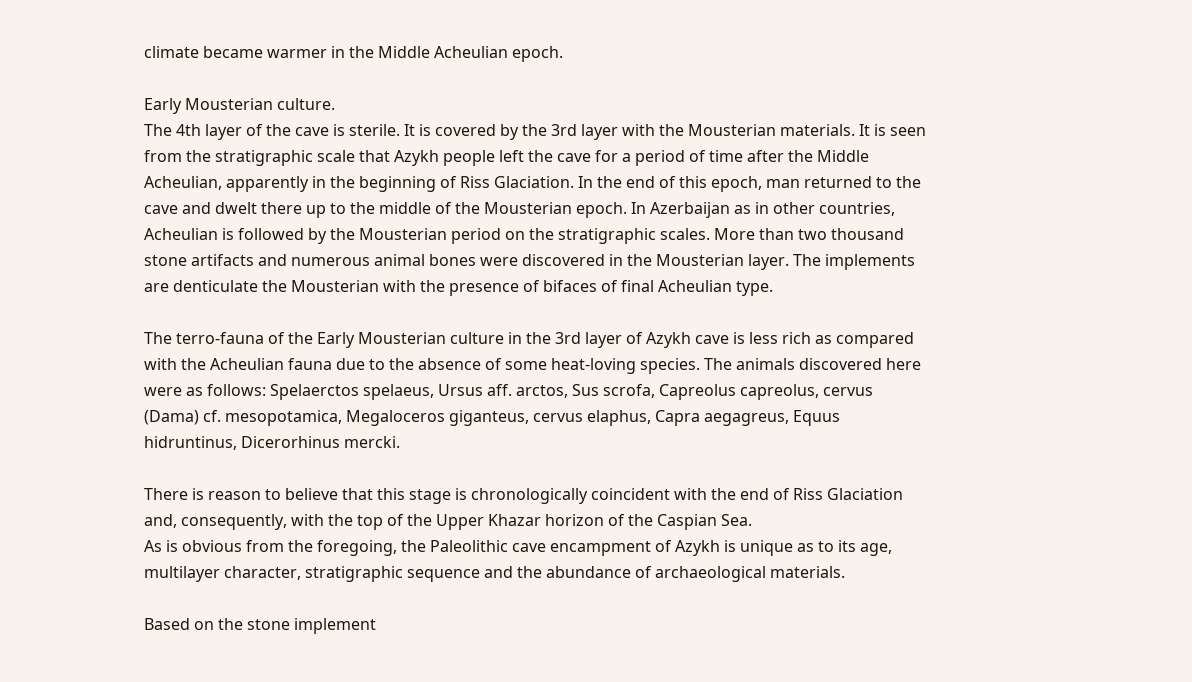climate became warmer in the Middle Acheulian epoch.

Early Mousterian culture.
The 4th layer of the cave is sterile. It is covered by the 3rd layer with the Mousterian materials. It is seen from the stratigraphic scale that Azykh people left the cave for a period of time after the Middle Acheulian, apparently in the beginning of Riss Glaciation. In the end of this epoch, man returned to the cave and dwelt there up to the middle of the Mousterian epoch. In Azerbaijan as in other countries, Acheulian is followed by the Mousterian period on the stratigraphic scales. More than two thousand stone artifacts and numerous animal bones were discovered in the Mousterian layer. The implements are denticulate the Mousterian with the presence of bifaces of final Acheulian type.

The terro-fauna of the Early Mousterian culture in the 3rd layer of Azykh cave is less rich as compared with the Acheulian fauna due to the absence of some heat-loving species. The animals discovered here were as follows: Spelaerctos spelaeus, Ursus aff. arctos, Sus scrofa, Capreolus capreolus, cervus (Dama) cf. mesopotamica, Megaloceros giganteus, cervus elaphus, Capra aegagreus, Equus hidruntinus, Dicerorhinus mercki.

There is reason to believe that this stage is chronologically coincident with the end of Riss Glaciation and, consequently, with the top of the Upper Khazar horizon of the Caspian Sea.
As is obvious from the foregoing, the Paleolithic cave encampment of Azykh is unique as to its age, multilayer character, stratigraphic sequence and the abundance of archaeological materials.

Based on the stone implement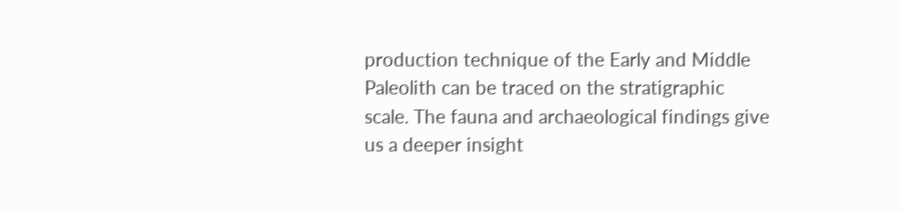production technique of the Early and Middle Paleolith can be traced on the stratigraphic scale. The fauna and archaeological findings give us a deeper insight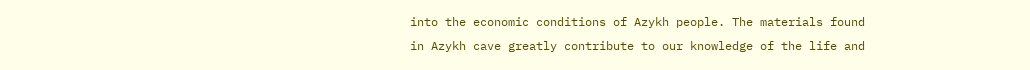into the economic conditions of Azykh people. The materials found in Azykh cave greatly contribute to our knowledge of the life and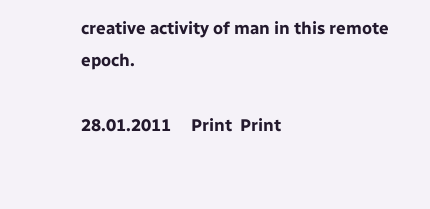creative activity of man in this remote epoch.

28.01.2011     Print  Print